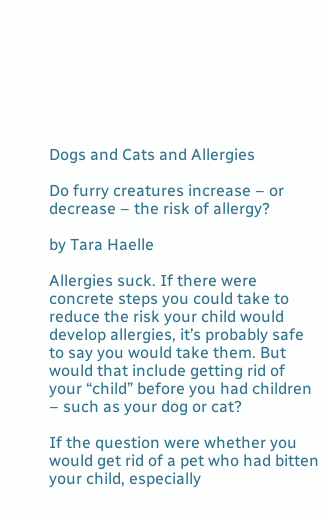Dogs and Cats and Allergies

Do furry creatures increase – or decrease – the risk of allergy?

by Tara Haelle

Allergies suck. If there were concrete steps you could take to reduce the risk your child would develop allergies, it’s probably safe to say you would take them. But would that include getting rid of your “child” before you had children – such as your dog or cat?

If the question were whether you would get rid of a pet who had bitten your child, especially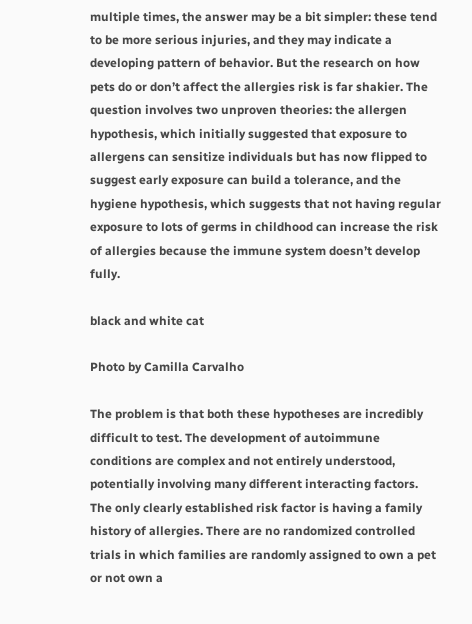multiple times, the answer may be a bit simpler: these tend to be more serious injuries, and they may indicate a developing pattern of behavior. But the research on how pets do or don’t affect the allergies risk is far shakier. The question involves two unproven theories: the allergen hypothesis, which initially suggested that exposure to allergens can sensitize individuals but has now flipped to suggest early exposure can build a tolerance, and the hygiene hypothesis, which suggests that not having regular exposure to lots of germs in childhood can increase the risk of allergies because the immune system doesn’t develop fully.

black and white cat

Photo by Camilla Carvalho

The problem is that both these hypotheses are incredibly difficult to test. The development of autoimmune conditions are complex and not entirely understood, potentially involving many different interacting factors. The only clearly established risk factor is having a family history of allergies. There are no randomized controlled trials in which families are randomly assigned to own a pet or not own a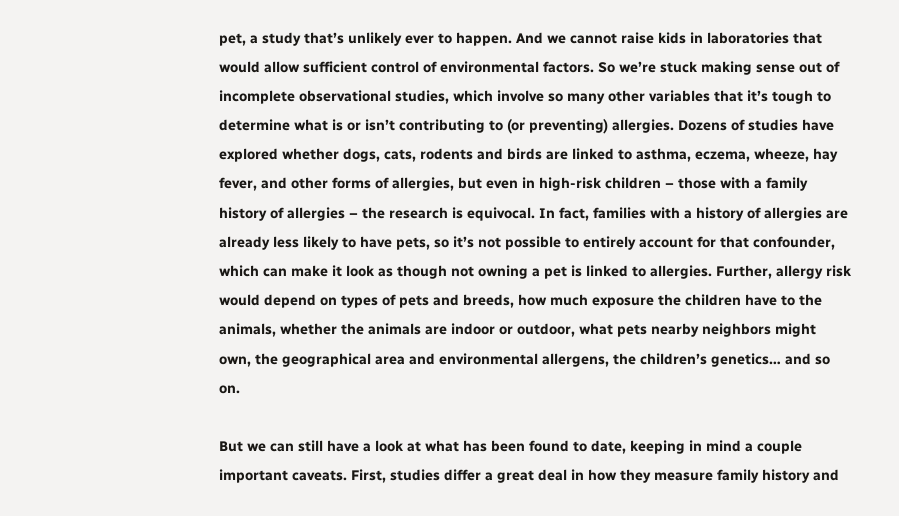pet, a study that’s unlikely ever to happen. And we cannot raise kids in laboratories that would allow sufficient control of environmental factors. So we’re stuck making sense out of incomplete observational studies, which involve so many other variables that it’s tough to determine what is or isn’t contributing to (or preventing) allergies. Dozens of studies have explored whether dogs, cats, rodents and birds are linked to asthma, eczema, wheeze, hay fever, and other forms of allergies, but even in high-risk children – those with a family history of allergies – the research is equivocal. In fact, families with a history of allergies are already less likely to have pets, so it’s not possible to entirely account for that confounder, which can make it look as though not owning a pet is linked to allergies. Further, allergy risk would depend on types of pets and breeds, how much exposure the children have to the animals, whether the animals are indoor or outdoor, what pets nearby neighbors might own, the geographical area and environmental allergens, the children’s genetics… and so on.

But we can still have a look at what has been found to date, keeping in mind a couple important caveats. First, studies differ a great deal in how they measure family history and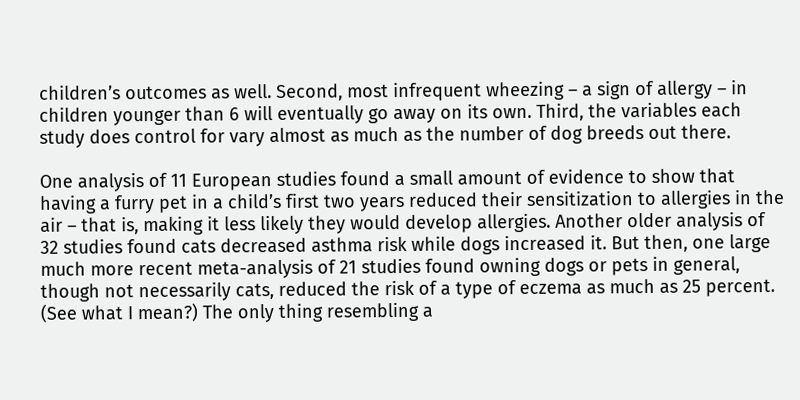children’s outcomes as well. Second, most infrequent wheezing – a sign of allergy – in children younger than 6 will eventually go away on its own. Third, the variables each study does control for vary almost as much as the number of dog breeds out there.

One analysis of 11 European studies found a small amount of evidence to show that having a furry pet in a child’s first two years reduced their sensitization to allergies in the air – that is, making it less likely they would develop allergies. Another older analysis of 32 studies found cats decreased asthma risk while dogs increased it. But then, one large much more recent meta-analysis of 21 studies found owning dogs or pets in general, though not necessarily cats, reduced the risk of a type of eczema as much as 25 percent. (See what I mean?) The only thing resembling a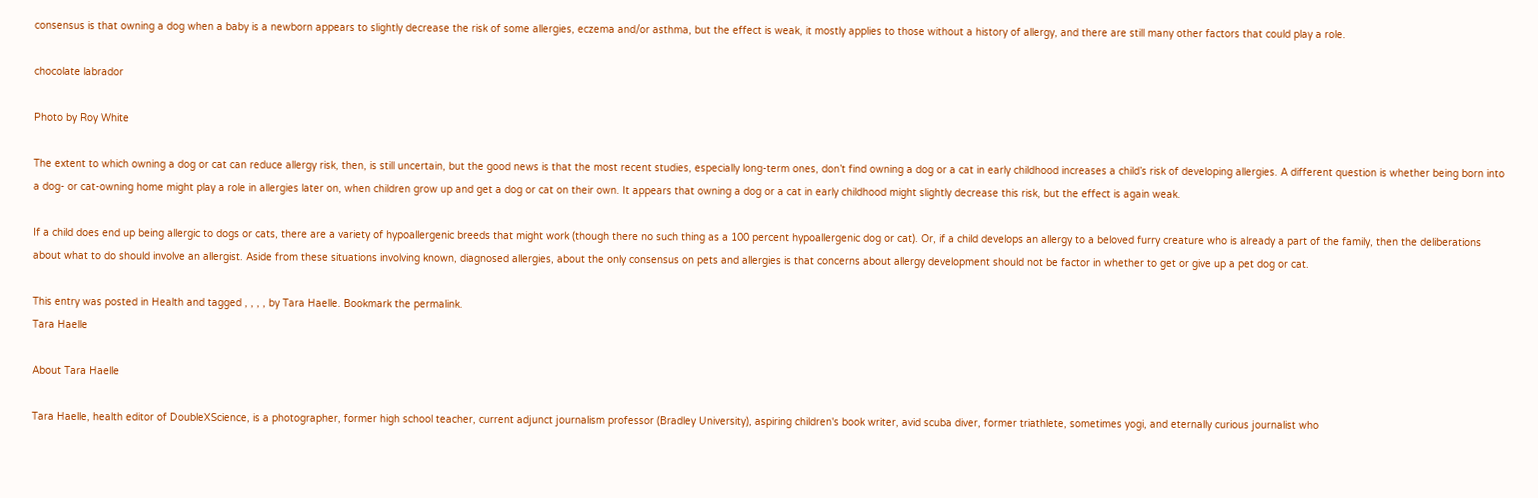consensus is that owning a dog when a baby is a newborn appears to slightly decrease the risk of some allergies, eczema and/or asthma, but the effect is weak, it mostly applies to those without a history of allergy, and there are still many other factors that could play a role.

chocolate labrador

Photo by Roy White

The extent to which owning a dog or cat can reduce allergy risk, then, is still uncertain, but the good news is that the most recent studies, especially long-term ones, don’t find owning a dog or a cat in early childhood increases a child’s risk of developing allergies. A different question is whether being born into a dog- or cat-owning home might play a role in allergies later on, when children grow up and get a dog or cat on their own. It appears that owning a dog or a cat in early childhood might slightly decrease this risk, but the effect is again weak.

If a child does end up being allergic to dogs or cats, there are a variety of hypoallergenic breeds that might work (though there no such thing as a 100 percent hypoallergenic dog or cat). Or, if a child develops an allergy to a beloved furry creature who is already a part of the family, then the deliberations about what to do should involve an allergist. Aside from these situations involving known, diagnosed allergies, about the only consensus on pets and allergies is that concerns about allergy development should not be factor in whether to get or give up a pet dog or cat.

This entry was posted in Health and tagged , , , , by Tara Haelle. Bookmark the permalink.
Tara Haelle

About Tara Haelle

Tara Haelle, health editor of DoubleXScience, is a photographer, former high school teacher, current adjunct journalism professor (Bradley University), aspiring children's book writer, avid scuba diver, former triathlete, sometimes yogi, and eternally curious journalist who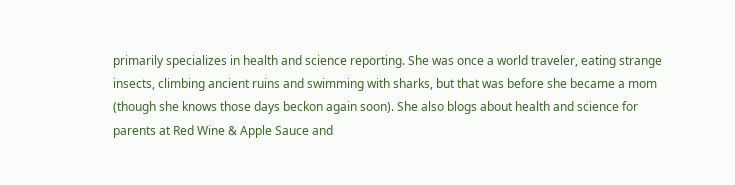primarily specializes in health and science reporting. She was once a world traveler, eating strange insects, climbing ancient ruins and swimming with sharks, but that was before she became a mom (though she knows those days beckon again soon). She also blogs about health and science for parents at Red Wine & Apple Sauce and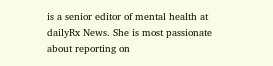is a senior editor of mental health at dailyRx News. She is most passionate about reporting on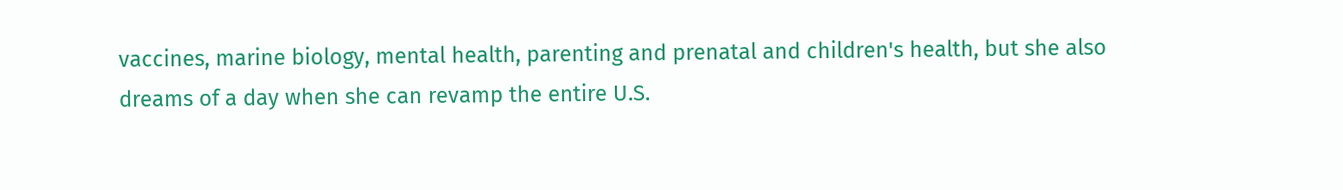vaccines, marine biology, mental health, parenting and prenatal and children's health, but she also dreams of a day when she can revamp the entire U.S.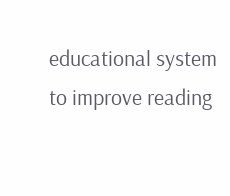educational system to improve reading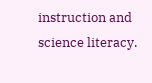instruction and science literacy.